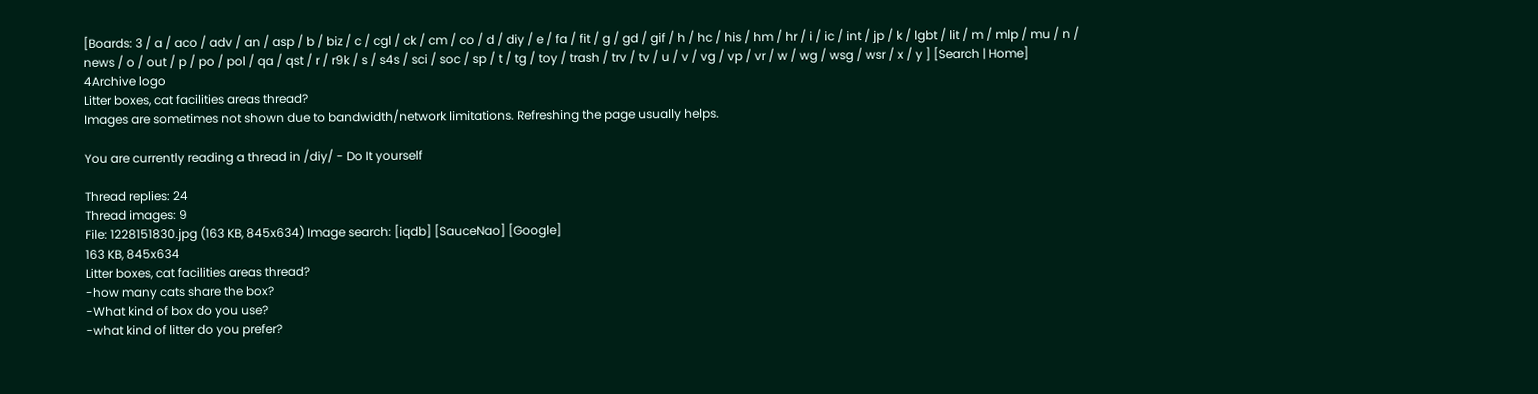[Boards: 3 / a / aco / adv / an / asp / b / biz / c / cgl / ck / cm / co / d / diy / e / fa / fit / g / gd / gif / h / hc / his / hm / hr / i / ic / int / jp / k / lgbt / lit / m / mlp / mu / n / news / o / out / p / po / pol / qa / qst / r / r9k / s / s4s / sci / soc / sp / t / tg / toy / trash / trv / tv / u / v / vg / vp / vr / w / wg / wsg / wsr / x / y ] [Search | Home]
4Archive logo
Litter boxes, cat facilities areas thread?
Images are sometimes not shown due to bandwidth/network limitations. Refreshing the page usually helps.

You are currently reading a thread in /diy/ - Do It yourself

Thread replies: 24
Thread images: 9
File: 1228151830.jpg (163 KB, 845x634) Image search: [iqdb] [SauceNao] [Google]
163 KB, 845x634
Litter boxes, cat facilities areas thread?
-how many cats share the box?
-What kind of box do you use?
-what kind of litter do you prefer?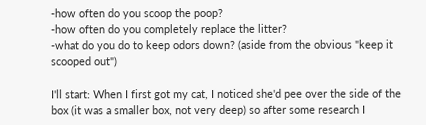-how often do you scoop the poop?
-how often do you completely replace the litter?
-what do you do to keep odors down? (aside from the obvious "keep it scooped out")

I'll start: When I first got my cat, I noticed she'd pee over the side of the box (it was a smaller box, not very deep) so after some research I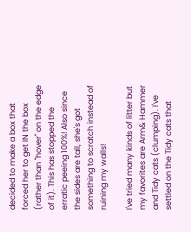decided to make a box that forced her to get IN the box (rather than "hover" on the edge of it). This has stopped the erratic peeing 100%! Also since the sides are tall, she's got something to scratch instead of ruining my walls!

I've tried many kinds of litter but my favorites are Arm& Hammer and Tidy cats (clumping). I've settled on the Tidy cats that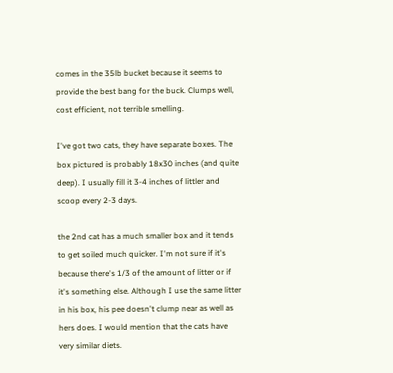comes in the 35lb bucket because it seems to provide the best bang for the buck. Clumps well, cost efficient, not terrible smelling.

I've got two cats, they have separate boxes. The box pictured is probably 18x30 inches (and quite deep). I usually fill it 3-4 inches of littler and scoop every 2-3 days.

the 2nd cat has a much smaller box and it tends to get soiled much quicker. I'm not sure if it's because there's 1/3 of the amount of litter or if it's something else. Although I use the same litter in his box, his pee doesn't clump near as well as hers does. I would mention that the cats have very similar diets.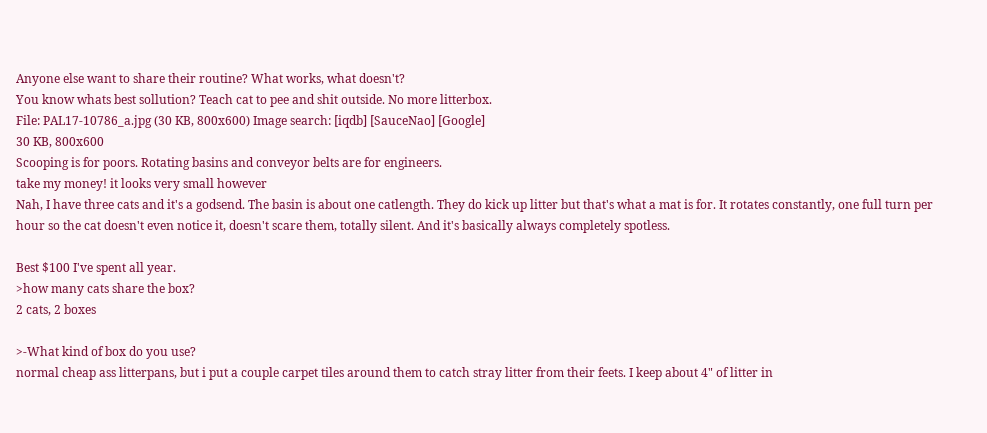Anyone else want to share their routine? What works, what doesn't?
You know whats best sollution? Teach cat to pee and shit outside. No more litterbox.
File: PAL17-10786_a.jpg (30 KB, 800x600) Image search: [iqdb] [SauceNao] [Google]
30 KB, 800x600
Scooping is for poors. Rotating basins and conveyor belts are for engineers.
take my money! it looks very small however
Nah, I have three cats and it's a godsend. The basin is about one catlength. They do kick up litter but that's what a mat is for. It rotates constantly, one full turn per hour so the cat doesn't even notice it, doesn't scare them, totally silent. And it's basically always completely spotless.

Best $100 I've spent all year.
>how many cats share the box?
2 cats, 2 boxes

>-What kind of box do you use?
normal cheap ass litterpans, but i put a couple carpet tiles around them to catch stray litter from their feets. I keep about 4" of litter in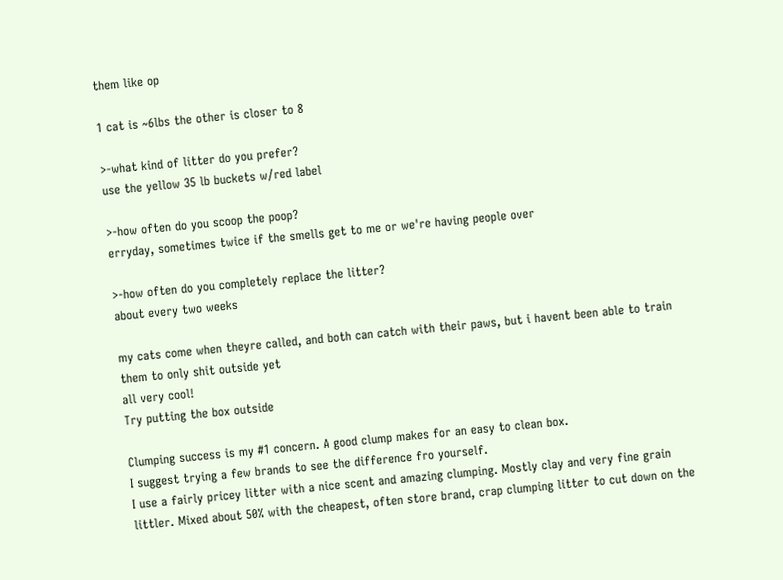them like op

1 cat is ~6lbs the other is closer to 8

>-what kind of litter do you prefer?
use the yellow 35 lb buckets w/red label

>-how often do you scoop the poop?
erryday, sometimes twice if the smells get to me or we're having people over

>-how often do you completely replace the litter?
about every two weeks

my cats come when theyre called, and both can catch with their paws, but i havent been able to train them to only shit outside yet
all very cool!
Try putting the box outside

Clumping success is my #1 concern. A good clump makes for an easy to clean box.
I suggest trying a few brands to see the difference fro yourself.
I use a fairly pricey litter with a nice scent and amazing clumping. Mostly clay and very fine grain littler. Mixed about 50% with the cheapest, often store brand, crap clumping litter to cut down on the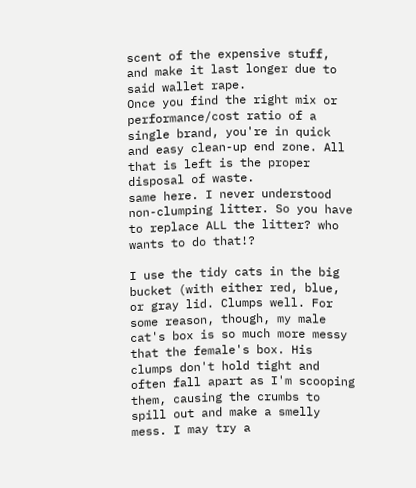scent of the expensive stuff, and make it last longer due to said wallet rape.
Once you find the right mix or performance/cost ratio of a single brand, you're in quick and easy clean-up end zone. All that is left is the proper disposal of waste.
same here. I never understood non-clumping litter. So you have to replace ALL the litter? who wants to do that!?

I use the tidy cats in the big bucket (with either red, blue, or gray lid. Clumps well. For some reason, though, my male cat's box is so much more messy that the female's box. His clumps don't hold tight and often fall apart as I'm scooping them, causing the crumbs to spill out and make a smelly mess. I may try a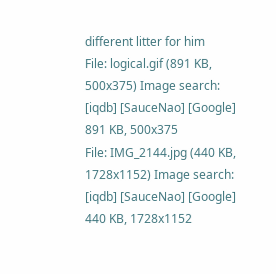different litter for him
File: logical.gif (891 KB, 500x375) Image search: [iqdb] [SauceNao] [Google]
891 KB, 500x375
File: IMG_2144.jpg (440 KB, 1728x1152) Image search: [iqdb] [SauceNao] [Google]
440 KB, 1728x1152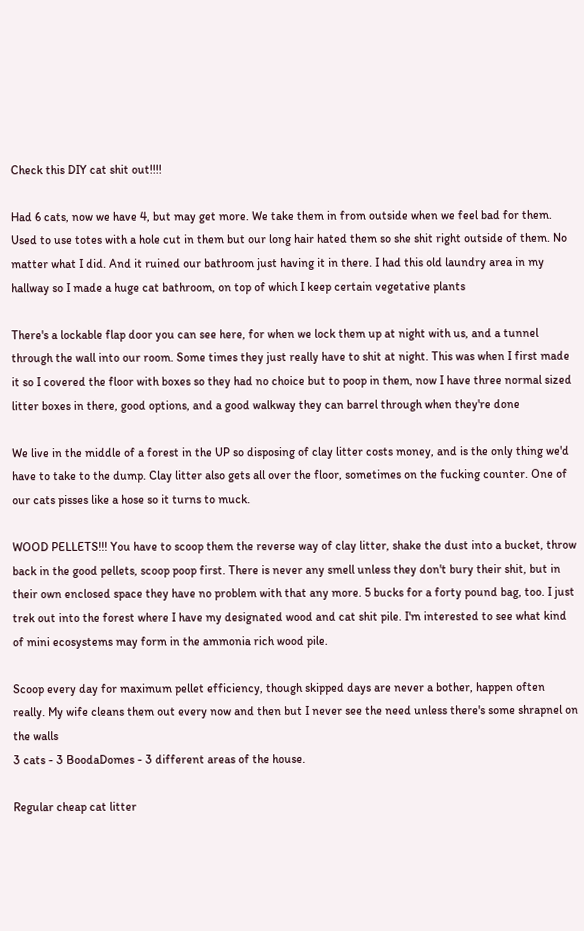Check this DIY cat shit out!!!!

Had 6 cats, now we have 4, but may get more. We take them in from outside when we feel bad for them. Used to use totes with a hole cut in them but our long hair hated them so she shit right outside of them. No matter what I did. And it ruined our bathroom just having it in there. I had this old laundry area in my hallway so I made a huge cat bathroom, on top of which I keep certain vegetative plants

There's a lockable flap door you can see here, for when we lock them up at night with us, and a tunnel through the wall into our room. Some times they just really have to shit at night. This was when I first made it so I covered the floor with boxes so they had no choice but to poop in them, now I have three normal sized litter boxes in there, good options, and a good walkway they can barrel through when they're done

We live in the middle of a forest in the UP so disposing of clay litter costs money, and is the only thing we'd have to take to the dump. Clay litter also gets all over the floor, sometimes on the fucking counter. One of our cats pisses like a hose so it turns to muck.

WOOD PELLETS!!! You have to scoop them the reverse way of clay litter, shake the dust into a bucket, throw back in the good pellets, scoop poop first. There is never any smell unless they don't bury their shit, but in their own enclosed space they have no problem with that any more. 5 bucks for a forty pound bag, too. I just trek out into the forest where I have my designated wood and cat shit pile. I'm interested to see what kind of mini ecosystems may form in the ammonia rich wood pile.

Scoop every day for maximum pellet efficiency, though skipped days are never a bother, happen often really. My wife cleans them out every now and then but I never see the need unless there's some shrapnel on the walls
3 cats - 3 BoodaDomes - 3 different areas of the house.

Regular cheap cat litter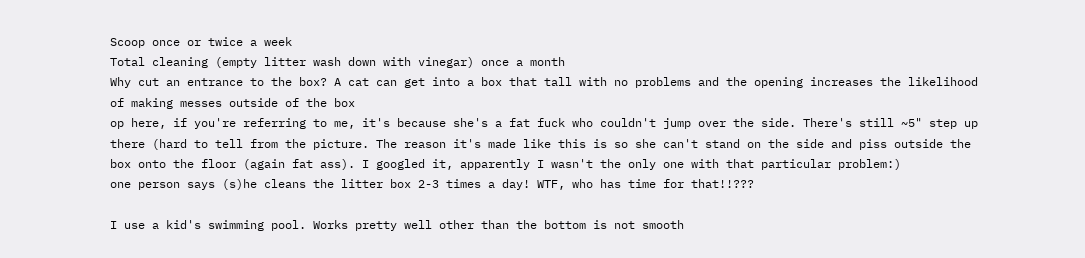Scoop once or twice a week
Total cleaning (empty litter wash down with vinegar) once a month
Why cut an entrance to the box? A cat can get into a box that tall with no problems and the opening increases the likelihood of making messes outside of the box
op here, if you're referring to me, it's because she's a fat fuck who couldn't jump over the side. There's still ~5" step up there (hard to tell from the picture. The reason it's made like this is so she can't stand on the side and piss outside the box onto the floor (again fat ass). I googled it, apparently I wasn't the only one with that particular problem:)
one person says (s)he cleans the litter box 2-3 times a day! WTF, who has time for that!!???

I use a kid's swimming pool. Works pretty well other than the bottom is not smooth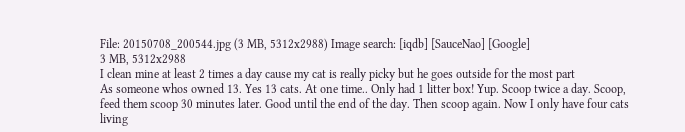File: 20150708_200544.jpg (3 MB, 5312x2988) Image search: [iqdb] [SauceNao] [Google]
3 MB, 5312x2988
I clean mine at least 2 times a day cause my cat is really picky but he goes outside for the most part
As someone whos owned 13. Yes 13 cats. At one time.. Only had 1 litter box! Yup. Scoop twice a day. Scoop, feed them scoop 30 minutes later. Good until the end of the day. Then scoop again. Now I only have four cats living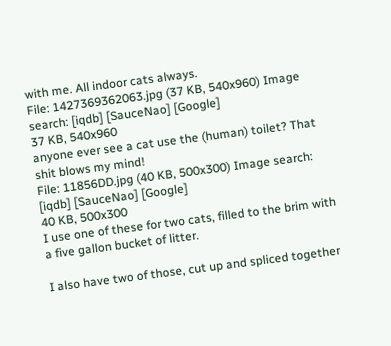with me. All indoor cats always.
File: 1427369362063.jpg (37 KB, 540x960) Image search: [iqdb] [SauceNao] [Google]
37 KB, 540x960
anyone ever see a cat use the (human) toilet? That shit blows my mind!
File: 11856DD.jpg (40 KB, 500x300) Image search: [iqdb] [SauceNao] [Google]
40 KB, 500x300
I use one of these for two cats, filled to the brim with a five gallon bucket of litter.

I also have two of those, cut up and spliced together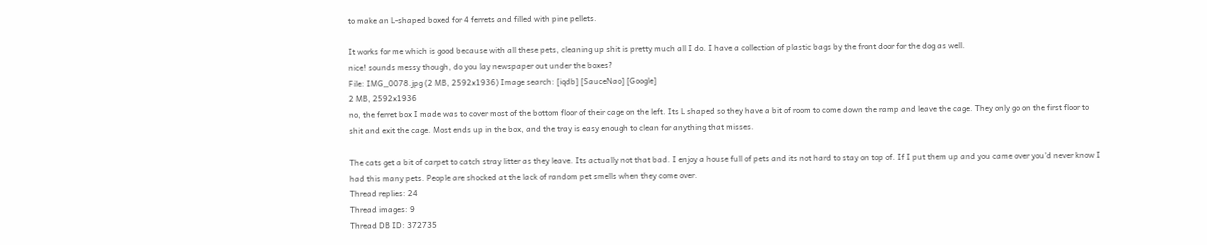to make an L-shaped boxed for 4 ferrets and filled with pine pellets.

It works for me which is good because with all these pets, cleaning up shit is pretty much all I do. I have a collection of plastic bags by the front door for the dog as well.
nice! sounds messy though, do you lay newspaper out under the boxes?
File: IMG_0078.jpg (2 MB, 2592x1936) Image search: [iqdb] [SauceNao] [Google]
2 MB, 2592x1936
no, the ferret box I made was to cover most of the bottom floor of their cage on the left. Its L shaped so they have a bit of room to come down the ramp and leave the cage. They only go on the first floor to shit and exit the cage. Most ends up in the box, and the tray is easy enough to clean for anything that misses.

The cats get a bit of carpet to catch stray litter as they leave. Its actually not that bad. I enjoy a house full of pets and its not hard to stay on top of. If I put them up and you came over you'd never know I had this many pets. People are shocked at the lack of random pet smells when they come over.
Thread replies: 24
Thread images: 9
Thread DB ID: 372735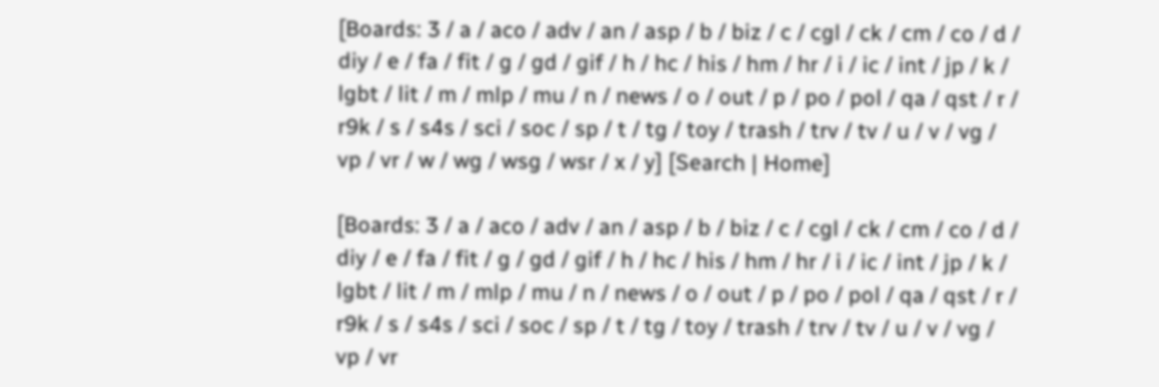[Boards: 3 / a / aco / adv / an / asp / b / biz / c / cgl / ck / cm / co / d / diy / e / fa / fit / g / gd / gif / h / hc / his / hm / hr / i / ic / int / jp / k / lgbt / lit / m / mlp / mu / n / news / o / out / p / po / pol / qa / qst / r / r9k / s / s4s / sci / soc / sp / t / tg / toy / trash / trv / tv / u / v / vg / vp / vr / w / wg / wsg / wsr / x / y] [Search | Home]

[Boards: 3 / a / aco / adv / an / asp / b / biz / c / cgl / ck / cm / co / d / diy / e / fa / fit / g / gd / gif / h / hc / his / hm / hr / i / ic / int / jp / k / lgbt / lit / m / mlp / mu / n / news / o / out / p / po / pol / qa / qst / r / r9k / s / s4s / sci / soc / sp / t / tg / toy / trash / trv / tv / u / v / vg / vp / vr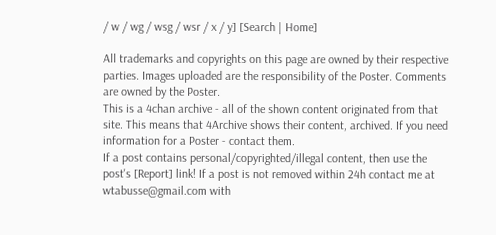/ w / wg / wsg / wsr / x / y] [Search | Home]

All trademarks and copyrights on this page are owned by their respective parties. Images uploaded are the responsibility of the Poster. Comments are owned by the Poster.
This is a 4chan archive - all of the shown content originated from that site. This means that 4Archive shows their content, archived. If you need information for a Poster - contact them.
If a post contains personal/copyrighted/illegal content, then use the post's [Report] link! If a post is not removed within 24h contact me at wtabusse@gmail.com with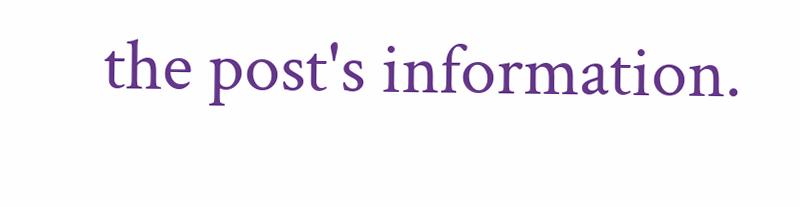the post's information.